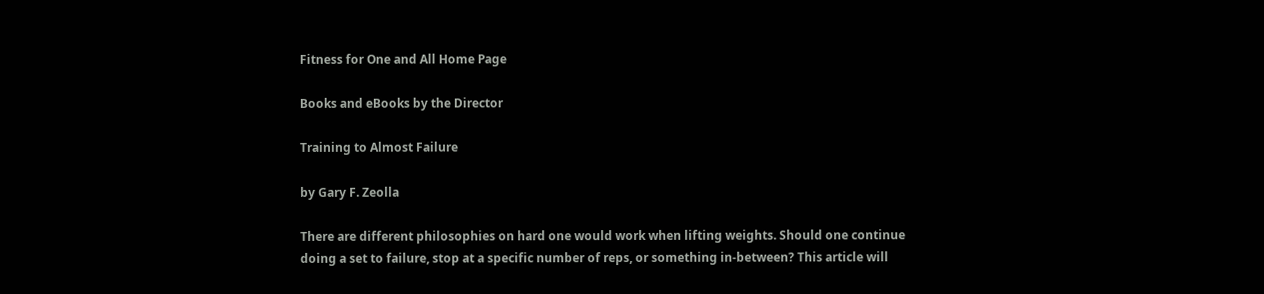Fitness for One and All Home Page

Books and eBooks by the Director

Training to Almost Failure

by Gary F. Zeolla

There are different philosophies on hard one would work when lifting weights. Should one continue doing a set to failure, stop at a specific number of reps, or something in-between? This article will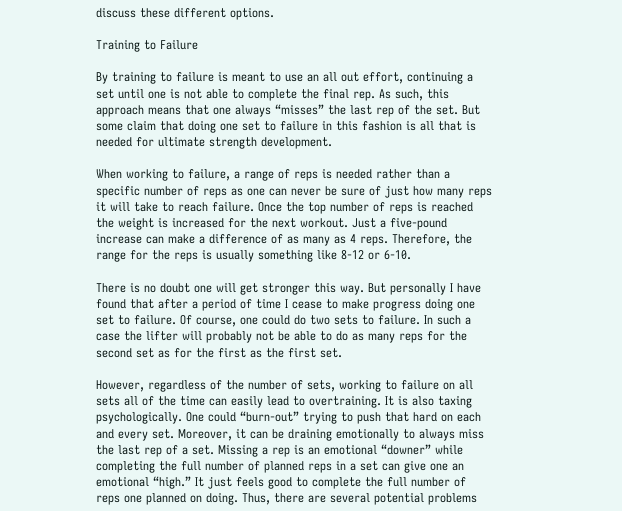discuss these different options.

Training to Failure

By training to failure is meant to use an all out effort, continuing a set until one is not able to complete the final rep. As such, this approach means that one always “misses” the last rep of the set. But some claim that doing one set to failure in this fashion is all that is needed for ultimate strength development.

When working to failure, a range of reps is needed rather than a specific number of reps as one can never be sure of just how many reps it will take to reach failure. Once the top number of reps is reached the weight is increased for the next workout. Just a five-pound increase can make a difference of as many as 4 reps. Therefore, the range for the reps is usually something like 8-12 or 6-10.

There is no doubt one will get stronger this way. But personally I have found that after a period of time I cease to make progress doing one set to failure. Of course, one could do two sets to failure. In such a case the lifter will probably not be able to do as many reps for the second set as for the first as the first set.

However, regardless of the number of sets, working to failure on all sets all of the time can easily lead to overtraining. It is also taxing psychologically. One could “burn-out” trying to push that hard on each and every set. Moreover, it can be draining emotionally to always miss the last rep of a set. Missing a rep is an emotional “downer” while completing the full number of planned reps in a set can give one an emotional “high.” It just feels good to complete the full number of reps one planned on doing. Thus, there are several potential problems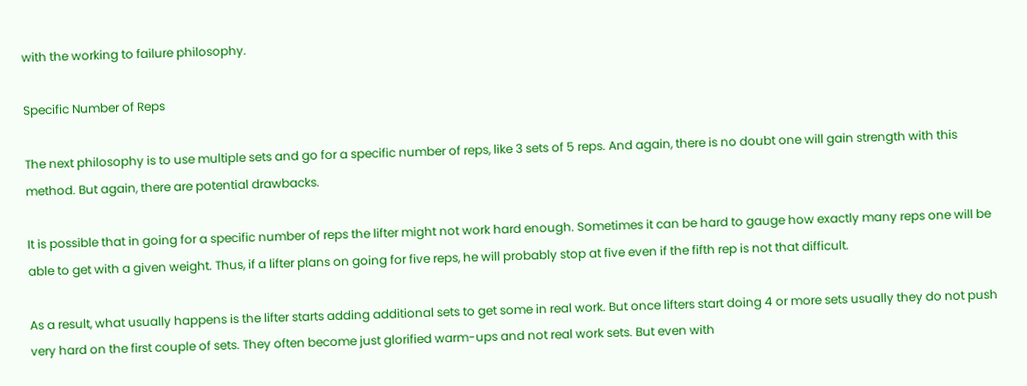with the working to failure philosophy.

Specific Number of Reps

The next philosophy is to use multiple sets and go for a specific number of reps, like 3 sets of 5 reps. And again, there is no doubt one will gain strength with this method. But again, there are potential drawbacks.

It is possible that in going for a specific number of reps the lifter might not work hard enough. Sometimes it can be hard to gauge how exactly many reps one will be able to get with a given weight. Thus, if a lifter plans on going for five reps, he will probably stop at five even if the fifth rep is not that difficult.

As a result, what usually happens is the lifter starts adding additional sets to get some in real work. But once lifters start doing 4 or more sets usually they do not push very hard on the first couple of sets. They often become just glorified warm-ups and not real work sets. But even with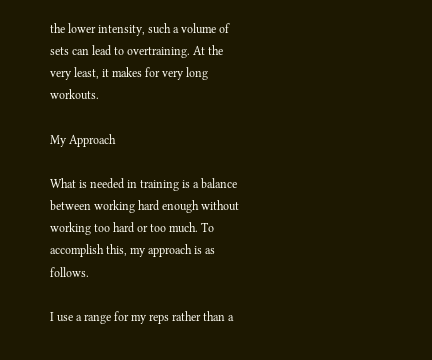the lower intensity, such a volume of sets can lead to overtraining. At the very least, it makes for very long workouts.

My Approach

What is needed in training is a balance between working hard enough without working too hard or too much. To accomplish this, my approach is as follows.

I use a range for my reps rather than a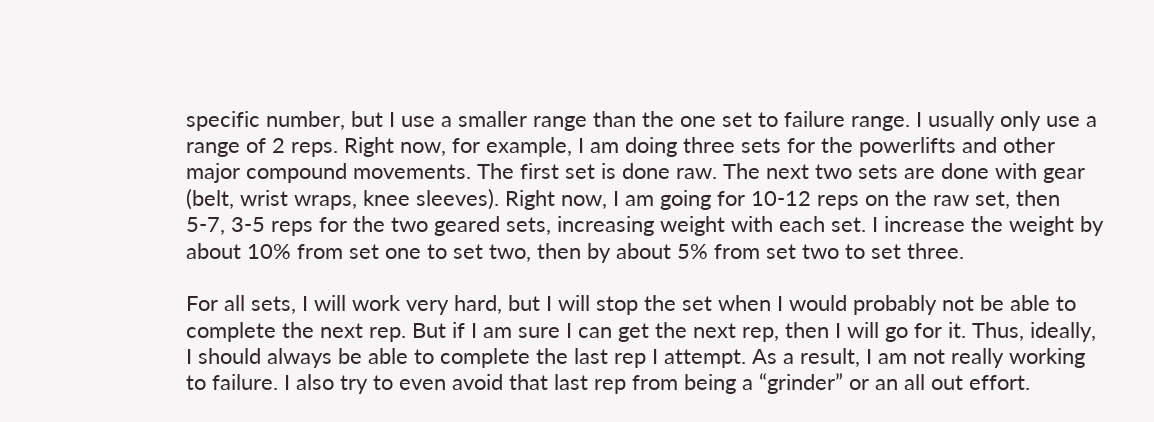specific number, but I use a smaller range than the one set to failure range. I usually only use a range of 2 reps. Right now, for example, I am doing three sets for the powerlifts and other major compound movements. The first set is done raw. The next two sets are done with gear (belt, wrist wraps, knee sleeves). Right now, I am going for 10-12 reps on the raw set, then 5-7, 3-5 reps for the two geared sets, increasing weight with each set. I increase the weight by about 10% from set one to set two, then by about 5% from set two to set three.

For all sets, I will work very hard, but I will stop the set when I would probably not be able to complete the next rep. But if I am sure I can get the next rep, then I will go for it. Thus, ideally, I should always be able to complete the last rep I attempt. As a result, I am not really working to failure. I also try to even avoid that last rep from being a “grinder” or an all out effort.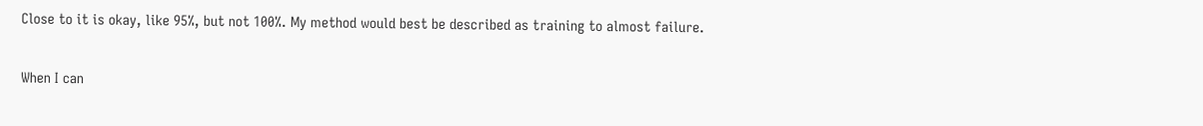Close to it is okay, like 95%, but not 100%. My method would best be described as training to almost failure.

When I can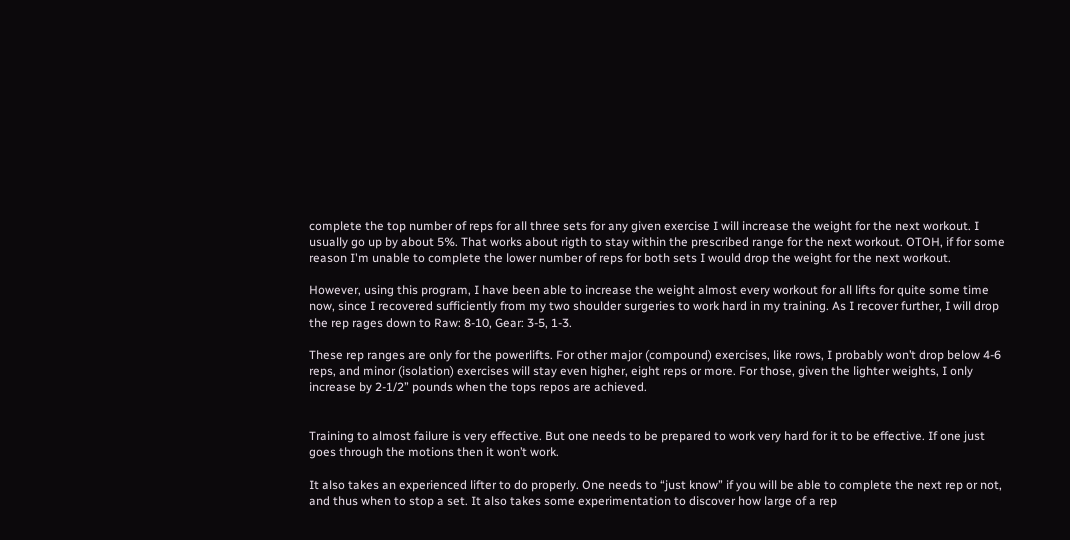complete the top number of reps for all three sets for any given exercise I will increase the weight for the next workout. I usually go up by about 5%. That works about rigth to stay within the prescribed range for the next workout. OTOH, if for some reason I'm unable to complete the lower number of reps for both sets I would drop the weight for the next workout.

However, using this program, I have been able to increase the weight almost every workout for all lifts for quite some time now, since I recovered sufficiently from my two shoulder surgeries to work hard in my training. As I recover further, I will drop the rep rages down to Raw: 8-10, Gear: 3-5, 1-3.

These rep ranges are only for the powerlifts. For other major (compound) exercises, like rows, I probably won’t drop below 4-6 reps, and minor (isolation) exercises will stay even higher, eight reps or more. For those, given the lighter weights, I only increase by 2-1/2” pounds when the tops repos are achieved.


Training to almost failure is very effective. But one needs to be prepared to work very hard for it to be effective. If one just goes through the motions then it won’t work.

It also takes an experienced lifter to do properly. One needs to “just know” if you will be able to complete the next rep or not, and thus when to stop a set. It also takes some experimentation to discover how large of a rep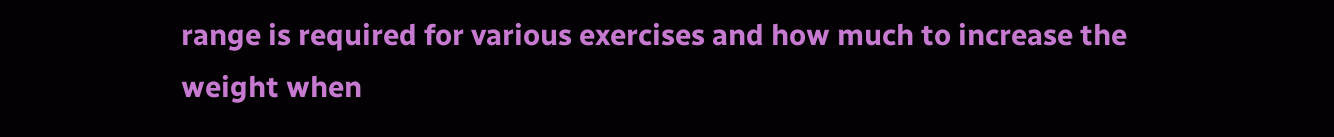range is required for various exercises and how much to increase the weight when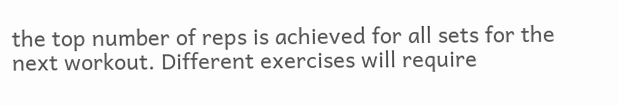the top number of reps is achieved for all sets for the next workout. Different exercises will require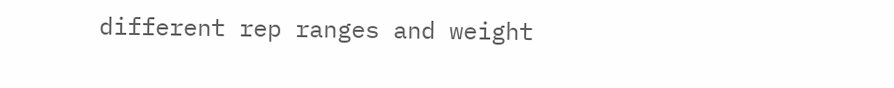different rep ranges and weight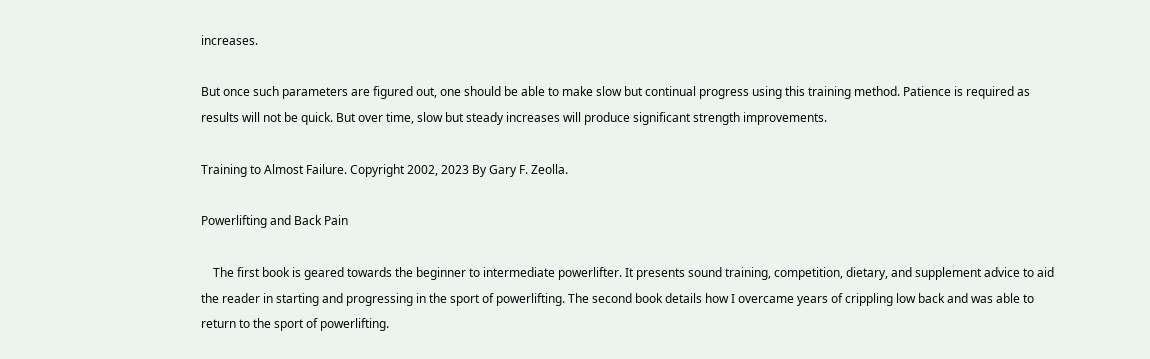increases.

But once such parameters are figured out, one should be able to make slow but continual progress using this training method. Patience is required as results will not be quick. But over time, slow but steady increases will produce significant strength improvements.

Training to Almost Failure. Copyright 2002, 2023 By Gary F. Zeolla.

Powerlifting and Back Pain

    The first book is geared towards the beginner to intermediate powerlifter. It presents sound training, competition, dietary, and supplement advice to aid the reader in starting and progressing in the sport of powerlifting. The second book details how I overcame years of crippling low back and was able to return to the sport of powerlifting.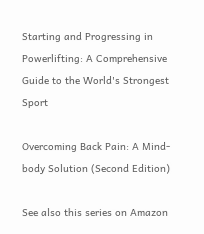Starting and Progressing in Powerlifting: A Comprehensive Guide to the World's Strongest Sport

Overcoming Back Pain: A Mind-body Solution (Second Edition)

See also this series on Amazon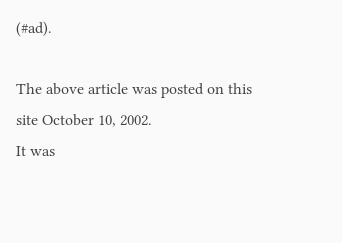(#ad).

The above article was posted on this site October 10, 2002.
It was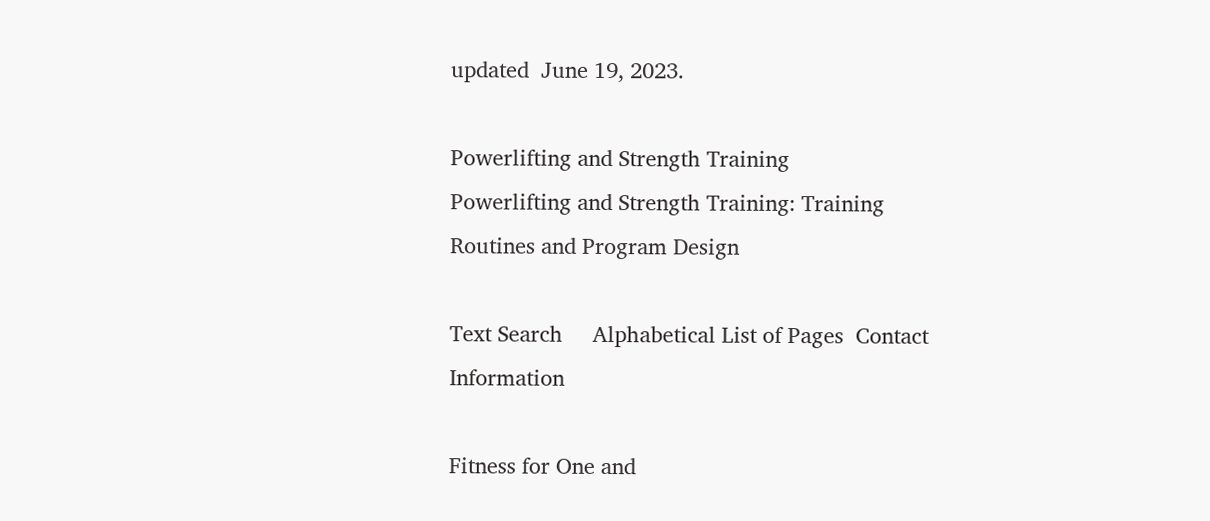updated  June 19, 2023.

Powerlifting and Strength Training
Powerlifting and Strength Training: Training Routines and Program Design

Text Search     Alphabetical List of Pages  Contact Information

Fitness for One and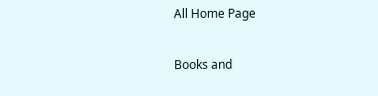All Home Page

Books and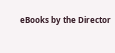eBooks by the Director